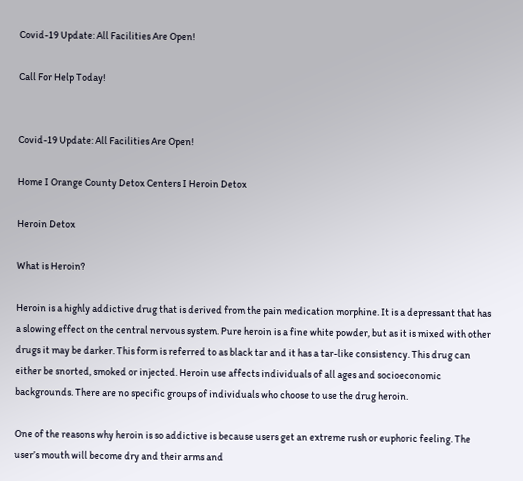Covid-19 Update: All Facilities Are Open!

Call For Help Today!


Covid-19 Update: All Facilities Are Open!

Home I Orange County Detox Centers I Heroin Detox

Heroin Detox

What is Heroin?

Heroin is a highly addictive drug that is derived from the pain medication morphine. It is a depressant that has a slowing effect on the central nervous system. Pure heroin is a fine white powder, but as it is mixed with other drugs it may be darker. This form is referred to as black tar and it has a tar-like consistency. This drug can either be snorted, smoked or injected. Heroin use affects individuals of all ages and socioeconomic backgrounds. There are no specific groups of individuals who choose to use the drug heroin.

One of the reasons why heroin is so addictive is because users get an extreme rush or euphoric feeling. The user’s mouth will become dry and their arms and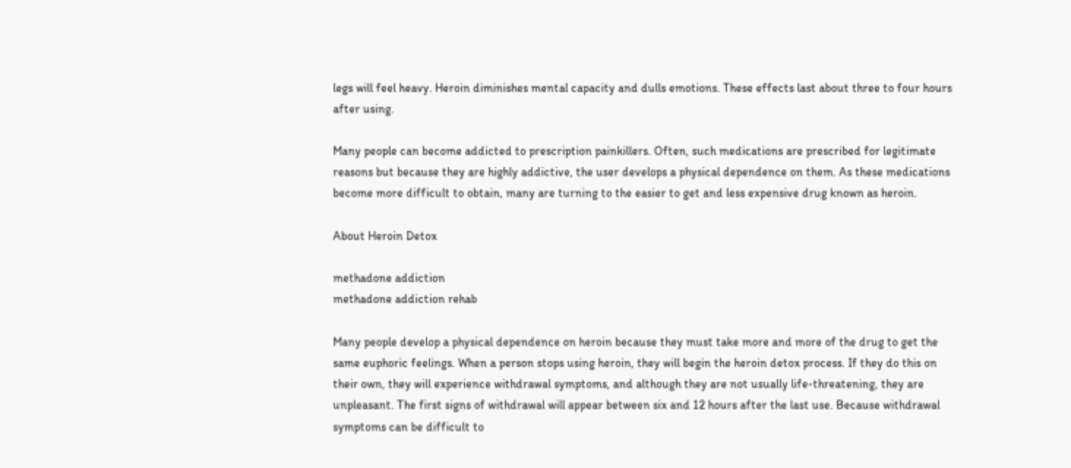legs will feel heavy. Heroin diminishes mental capacity and dulls emotions. These effects last about three to four hours after using.

Many people can become addicted to prescription painkillers. Often, such medications are prescribed for legitimate reasons but because they are highly addictive, the user develops a physical dependence on them. As these medications become more difficult to obtain, many are turning to the easier to get and less expensive drug known as heroin.

About Heroin Detox

methadone addiction
methadone addiction rehab

Many people develop a physical dependence on heroin because they must take more and more of the drug to get the same euphoric feelings. When a person stops using heroin, they will begin the heroin detox process. If they do this on their own, they will experience withdrawal symptoms, and although they are not usually life-threatening, they are unpleasant. The first signs of withdrawal will appear between six and 12 hours after the last use. Because withdrawal symptoms can be difficult to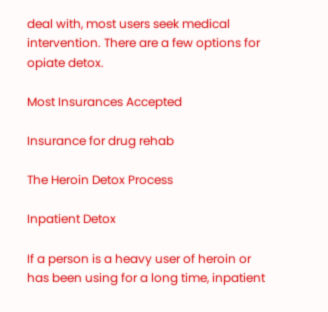deal with, most users seek medical intervention. There are a few options for opiate detox.

Most Insurances Accepted

Insurance for drug rehab

The Heroin Detox Process

Inpatient Detox

If a person is a heavy user of heroin or has been using for a long time, inpatient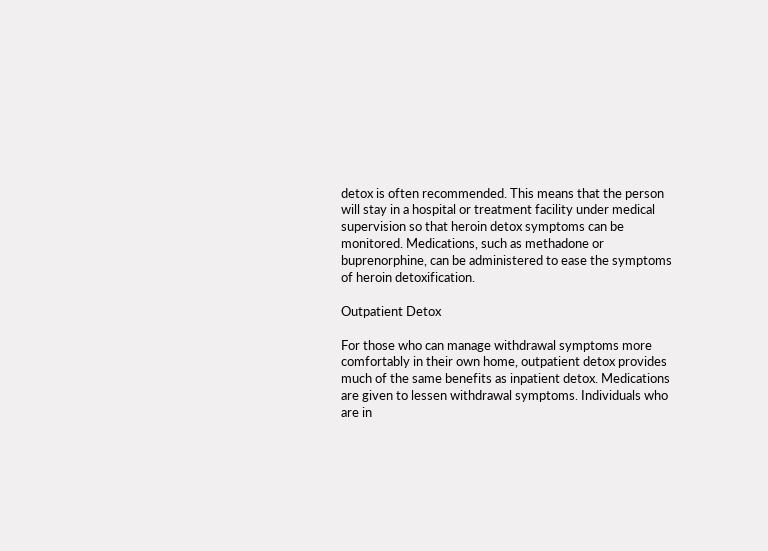detox is often recommended. This means that the person will stay in a hospital or treatment facility under medical supervision so that heroin detox symptoms can be monitored. Medications, such as methadone or buprenorphine, can be administered to ease the symptoms of heroin detoxification.

Outpatient Detox

For those who can manage withdrawal symptoms more comfortably in their own home, outpatient detox provides much of the same benefits as inpatient detox. Medications are given to lessen withdrawal symptoms. Individuals who are in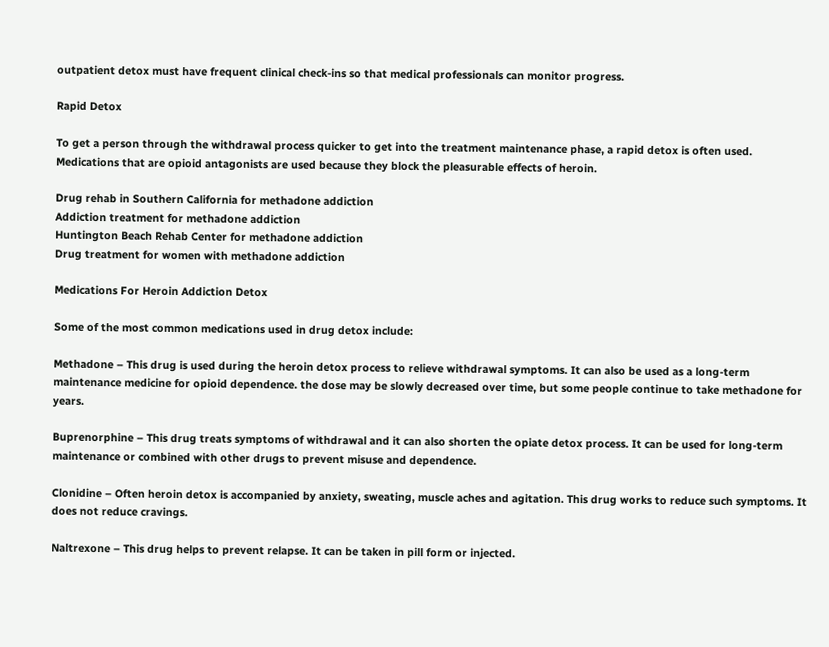outpatient detox must have frequent clinical check-ins so that medical professionals can monitor progress.

Rapid Detox

To get a person through the withdrawal process quicker to get into the treatment maintenance phase, a rapid detox is often used. Medications that are opioid antagonists are used because they block the pleasurable effects of heroin.

Drug rehab in Southern California for methadone addiction
Addiction treatment for methadone addiction
Huntington Beach Rehab Center for methadone addiction
Drug treatment for women with methadone addiction

Medications For Heroin Addiction Detox

Some of the most common medications used in drug detox include:

Methadone – This drug is used during the heroin detox process to relieve withdrawal symptoms. It can also be used as a long-term maintenance medicine for opioid dependence. the dose may be slowly decreased over time, but some people continue to take methadone for years.

Buprenorphine – This drug treats symptoms of withdrawal and it can also shorten the opiate detox process. It can be used for long-term maintenance or combined with other drugs to prevent misuse and dependence.

Clonidine – Often heroin detox is accompanied by anxiety, sweating, muscle aches and agitation. This drug works to reduce such symptoms. It does not reduce cravings.

Naltrexone – This drug helps to prevent relapse. It can be taken in pill form or injected.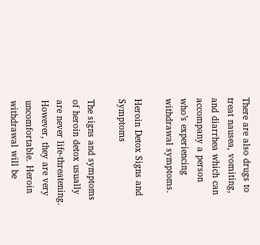There are also drugs to treat nausea, vomiting, and diarrhea which can accompany a person who’s experiencing withdrawal symptoms.

Heroin Detox Signs and Symptoms

The signs and symptoms of heroin detox usually are never life-threatening. However, they are very uncomfortable. Heroin withdrawal will be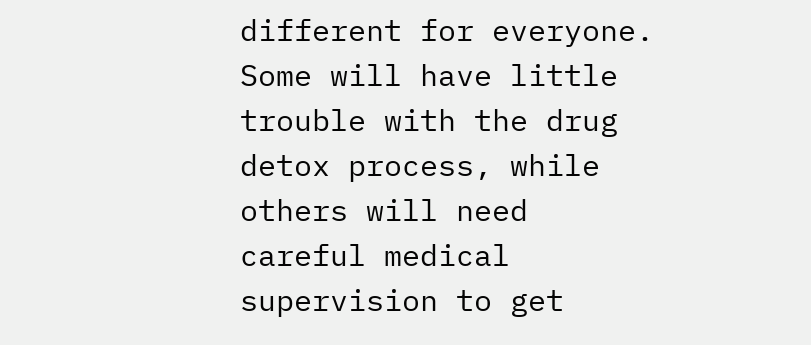different for everyone. Some will have little trouble with the drug detox process, while others will need careful medical supervision to get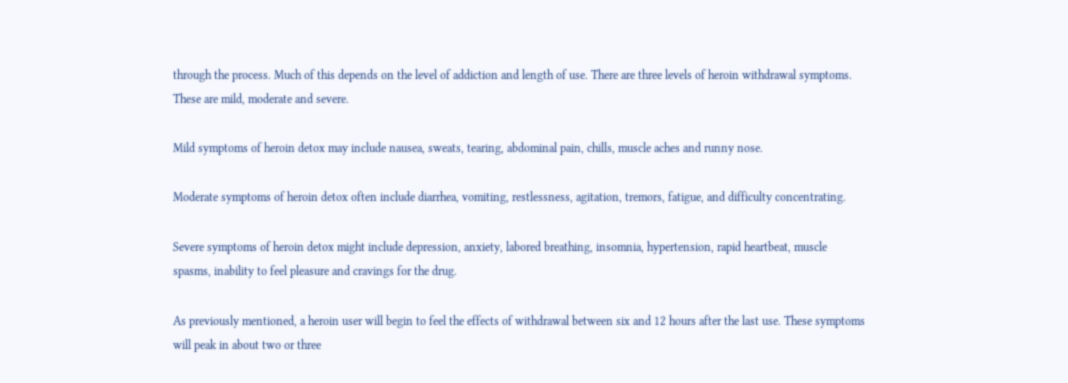through the process. Much of this depends on the level of addiction and length of use. There are three levels of heroin withdrawal symptoms. These are mild, moderate and severe.

Mild symptoms of heroin detox may include nausea, sweats, tearing, abdominal pain, chills, muscle aches and runny nose.

Moderate symptoms of heroin detox often include diarrhea, vomiting, restlessness, agitation, tremors, fatigue, and difficulty concentrating.

Severe symptoms of heroin detox might include depression, anxiety, labored breathing, insomnia, hypertension, rapid heartbeat, muscle spasms, inability to feel pleasure and cravings for the drug.

As previously mentioned, a heroin user will begin to feel the effects of withdrawal between six and 12 hours after the last use. These symptoms will peak in about two or three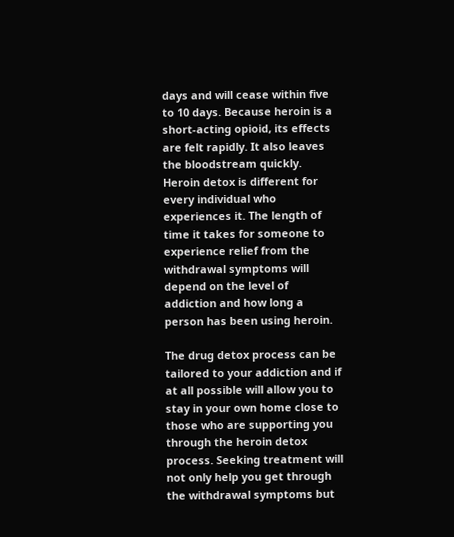days and will cease within five to 10 days. Because heroin is a short-acting opioid, its effects are felt rapidly. It also leaves the bloodstream quickly. Heroin detox is different for every individual who experiences it. The length of time it takes for someone to experience relief from the withdrawal symptoms will depend on the level of addiction and how long a person has been using heroin.

The drug detox process can be tailored to your addiction and if at all possible will allow you to stay in your own home close to those who are supporting you through the heroin detox process. Seeking treatment will not only help you get through the withdrawal symptoms but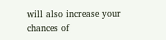will also increase your chances of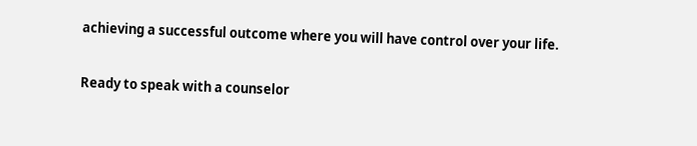achieving a successful outcome where you will have control over your life.

Ready to speak with a counselor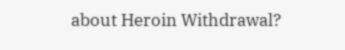about Heroin Withdrawal?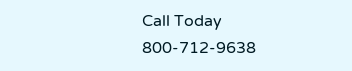Call Today 800-712-9638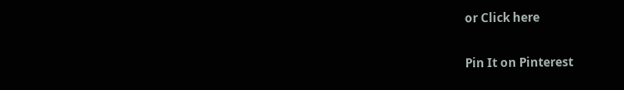or Click here

Pin It on Pinterest